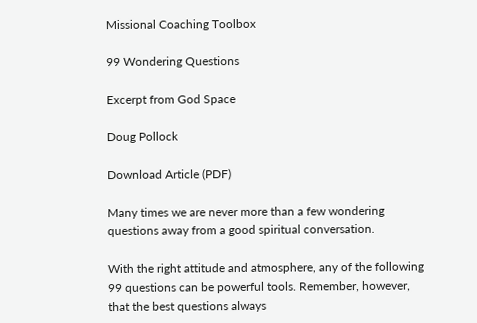Missional Coaching Toolbox

99 Wondering Questions

Excerpt from God Space

Doug Pollock

Download Article (PDF)

Many times we are never more than a few wondering questions away from a good spiritual conversation.

With the right attitude and atmosphere, any of the following 99 questions can be powerful tools. Remember, however, that the best questions always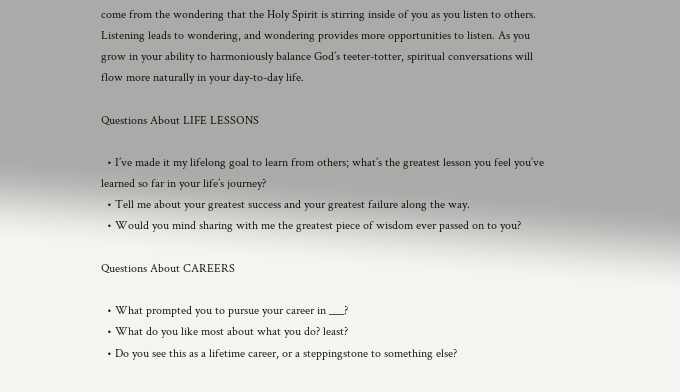come from the wondering that the Holy Spirit is stirring inside of you as you listen to others. Listening leads to wondering, and wondering provides more opportunities to listen. As you grow in your ability to harmoniously balance God’s teeter-totter, spiritual conversations will flow more naturally in your day-to-day life.

Questions About LIFE LESSONS

  • I’ve made it my lifelong goal to learn from others; what’s the greatest lesson you feel you’ve learned so far in your life’s journey?
  • Tell me about your greatest success and your greatest failure along the way.
  • Would you mind sharing with me the greatest piece of wisdom ever passed on to you?

Questions About CAREERS

  • What prompted you to pursue your career in ___?
  • What do you like most about what you do? least?
  • Do you see this as a lifetime career, or a steppingstone to something else?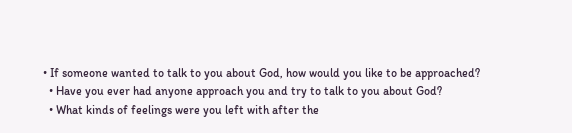• If someone wanted to talk to you about God, how would you like to be approached?
  • Have you ever had anyone approach you and try to talk to you about God?
  • What kinds of feelings were you left with after the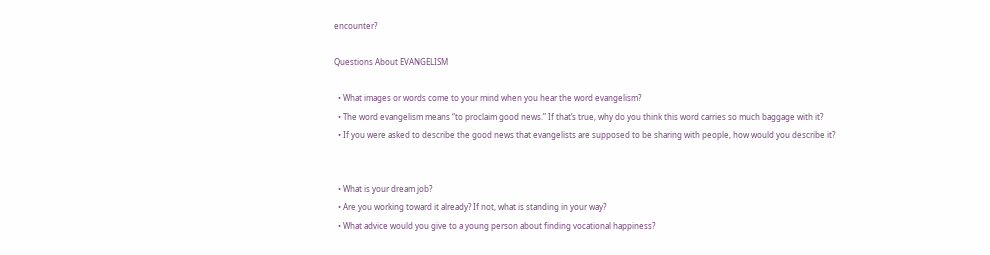encounter?

Questions About EVANGELISM

  • What images or words come to your mind when you hear the word evangelism?
  • The word evangelism means “to proclaim good news.” If that’s true, why do you think this word carries so much baggage with it?
  • If you were asked to describe the good news that evangelists are supposed to be sharing with people, how would you describe it?


  • What is your dream job?
  • Are you working toward it already? If not, what is standing in your way?
  • What advice would you give to a young person about finding vocational happiness?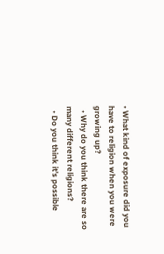• What kind of exposure did you have to religion when you were growing up?
  • Why do you think there are so many different religions?
  • Do you think it’s possible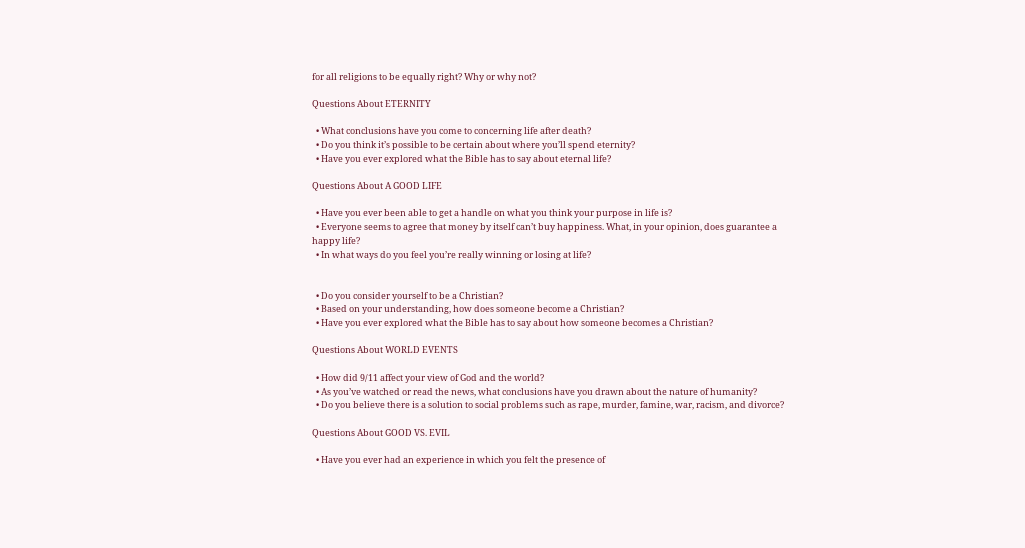for all religions to be equally right? Why or why not?

Questions About ETERNITY

  • What conclusions have you come to concerning life after death?
  • Do you think it’s possible to be certain about where you’ll spend eternity?
  • Have you ever explored what the Bible has to say about eternal life?

Questions About A GOOD LIFE

  • Have you ever been able to get a handle on what you think your purpose in life is?
  • Everyone seems to agree that money by itself can’t buy happiness. What, in your opinion, does guarantee a happy life?
  • In what ways do you feel you’re really winning or losing at life?


  • Do you consider yourself to be a Christian?
  • Based on your understanding, how does someone become a Christian?
  • Have you ever explored what the Bible has to say about how someone becomes a Christian?

Questions About WORLD EVENTS

  • How did 9/11 affect your view of God and the world?
  • As you’ve watched or read the news, what conclusions have you drawn about the nature of humanity?
  • Do you believe there is a solution to social problems such as rape, murder, famine, war, racism, and divorce?

Questions About GOOD VS. EVIL

  • Have you ever had an experience in which you felt the presence of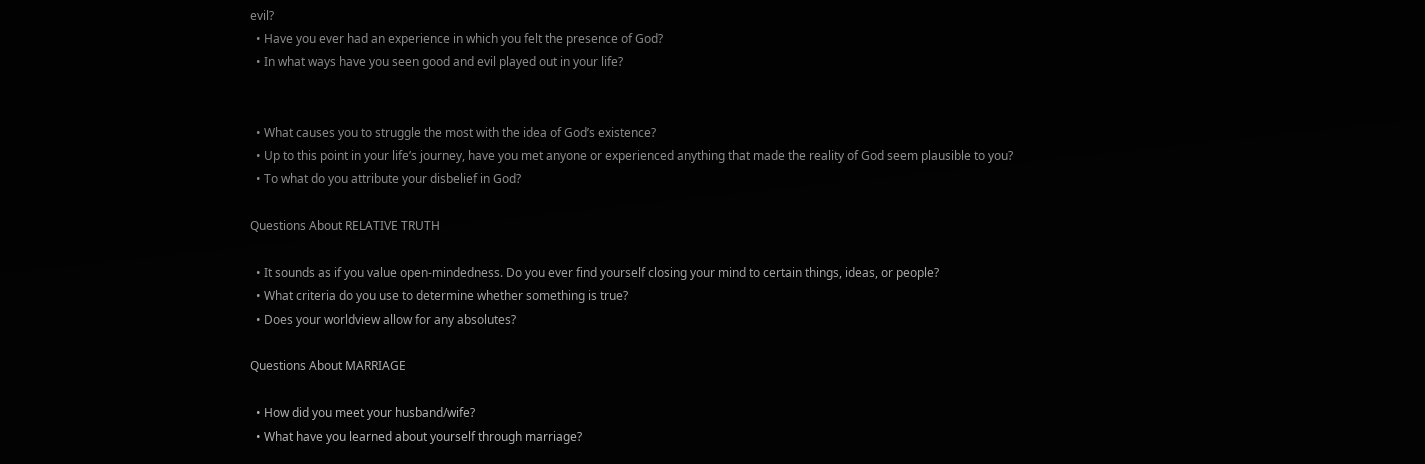evil?
  • Have you ever had an experience in which you felt the presence of God?
  • In what ways have you seen good and evil played out in your life?


  • What causes you to struggle the most with the idea of God’s existence?
  • Up to this point in your life’s journey, have you met anyone or experienced anything that made the reality of God seem plausible to you?
  • To what do you attribute your disbelief in God?

Questions About RELATIVE TRUTH

  • It sounds as if you value open-mindedness. Do you ever find yourself closing your mind to certain things, ideas, or people?
  • What criteria do you use to determine whether something is true?
  • Does your worldview allow for any absolutes?

Questions About MARRIAGE

  • How did you meet your husband/wife?
  • What have you learned about yourself through marriage?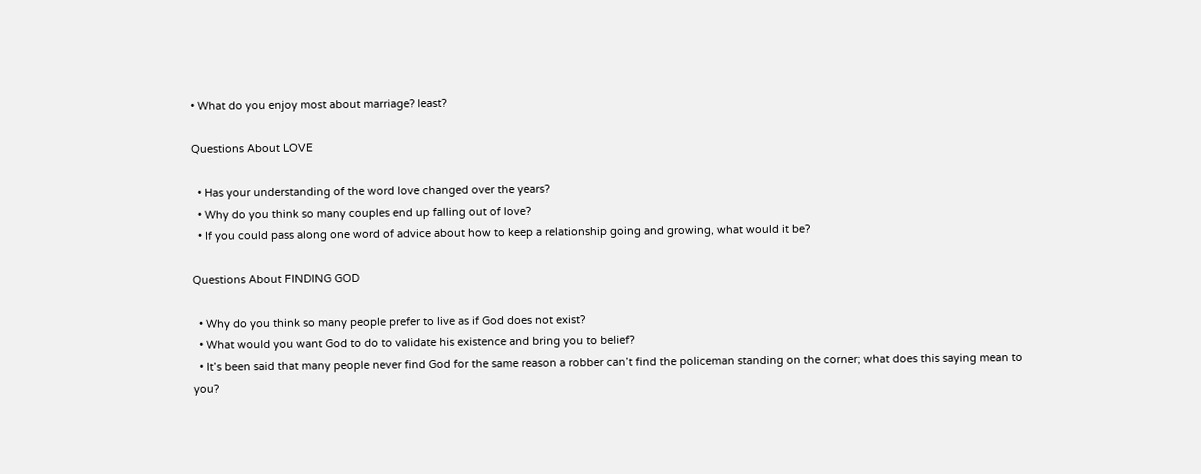• What do you enjoy most about marriage? least?

Questions About LOVE

  • Has your understanding of the word love changed over the years?
  • Why do you think so many couples end up falling out of love?
  • If you could pass along one word of advice about how to keep a relationship going and growing, what would it be?

Questions About FINDING GOD

  • Why do you think so many people prefer to live as if God does not exist?
  • What would you want God to do to validate his existence and bring you to belief?
  • It’s been said that many people never find God for the same reason a robber can’t find the policeman standing on the corner; what does this saying mean to you?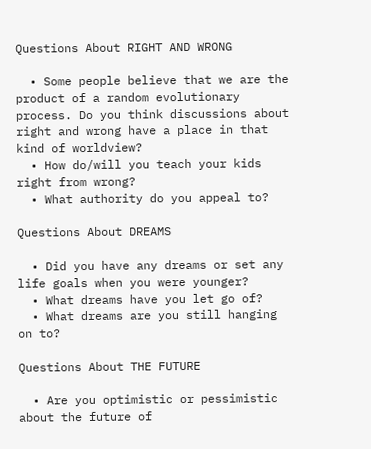Questions About RIGHT AND WRONG

  • Some people believe that we are the product of a random evolutionary process. Do you think discussions about right and wrong have a place in that kind of worldview?
  • How do/will you teach your kids right from wrong?
  • What authority do you appeal to?

Questions About DREAMS

  • Did you have any dreams or set any life goals when you were younger?
  • What dreams have you let go of?
  • What dreams are you still hanging on to?

Questions About THE FUTURE

  • Are you optimistic or pessimistic about the future of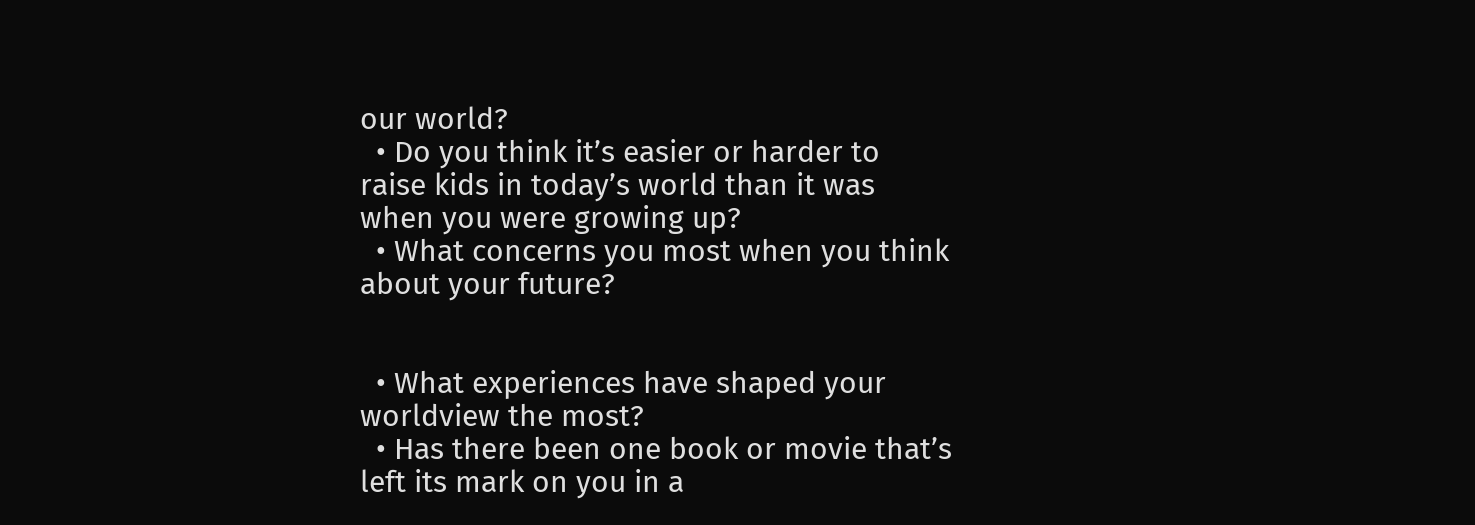our world?
  • Do you think it’s easier or harder to raise kids in today’s world than it was when you were growing up?
  • What concerns you most when you think about your future?


  • What experiences have shaped your worldview the most?
  • Has there been one book or movie that’s left its mark on you in a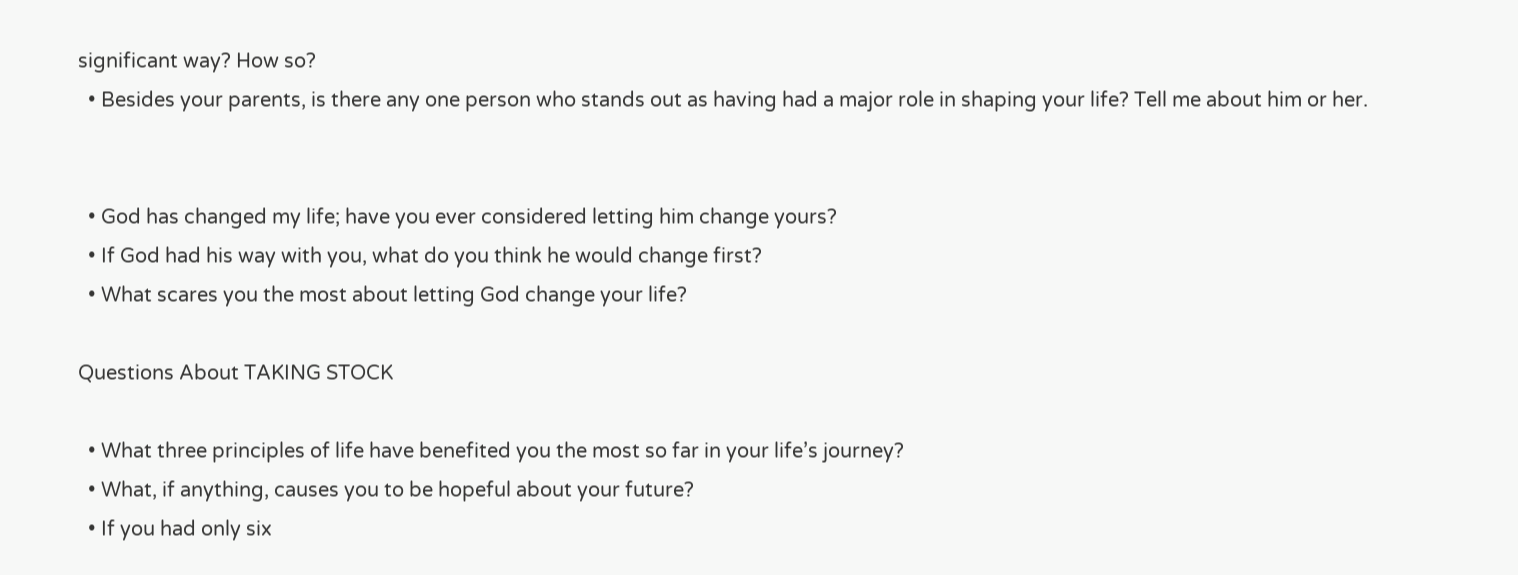significant way? How so?
  • Besides your parents, is there any one person who stands out as having had a major role in shaping your life? Tell me about him or her.


  • God has changed my life; have you ever considered letting him change yours?
  • If God had his way with you, what do you think he would change first?
  • What scares you the most about letting God change your life?

Questions About TAKING STOCK

  • What three principles of life have benefited you the most so far in your life’s journey?
  • What, if anything, causes you to be hopeful about your future?
  • If you had only six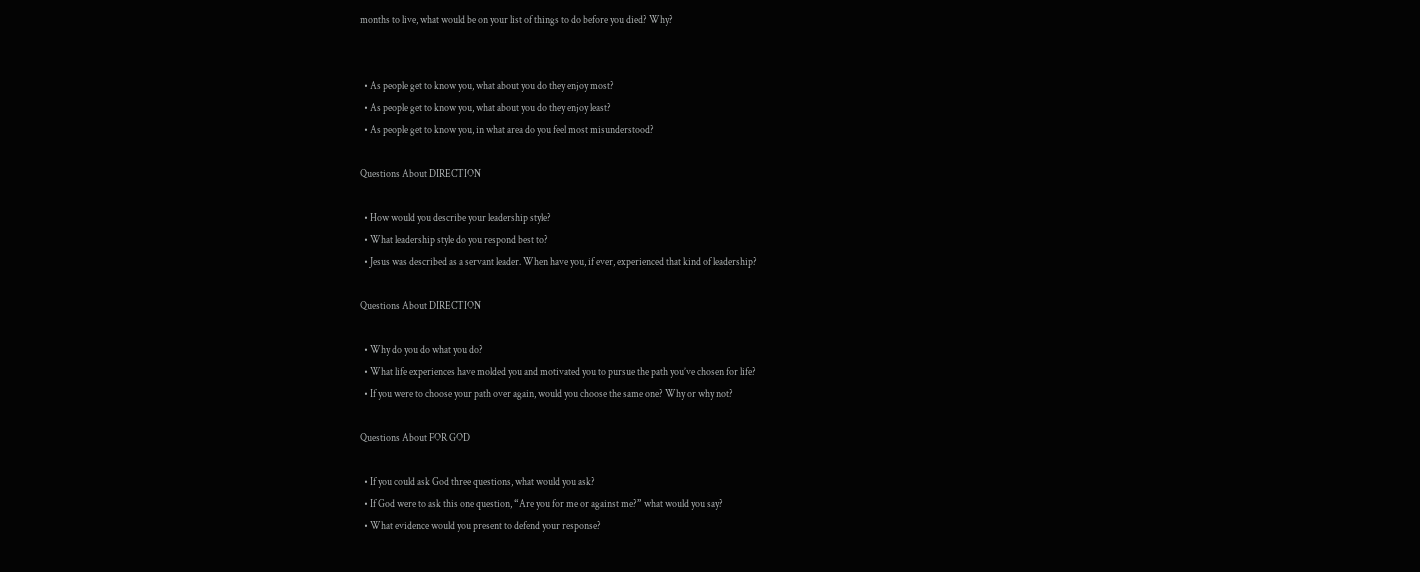months to live, what would be on your list of things to do before you died? Why?


  • As people get to know you, what about you do they enjoy most?
  • As people get to know you, what about you do they enjoy least?
  • As people get to know you, in what area do you feel most misunderstood?

Questions About DIRECTION

  • How would you describe your leadership style?
  • What leadership style do you respond best to?
  • Jesus was described as a servant leader. When have you, if ever, experienced that kind of leadership?

Questions About DIRECTION

  • Why do you do what you do?
  • What life experiences have molded you and motivated you to pursue the path you’ve chosen for life?
  • If you were to choose your path over again, would you choose the same one? Why or why not?

Questions About FOR GOD

  • If you could ask God three questions, what would you ask?
  • If God were to ask this one question, “Are you for me or against me?” what would you say?
  • What evidence would you present to defend your response?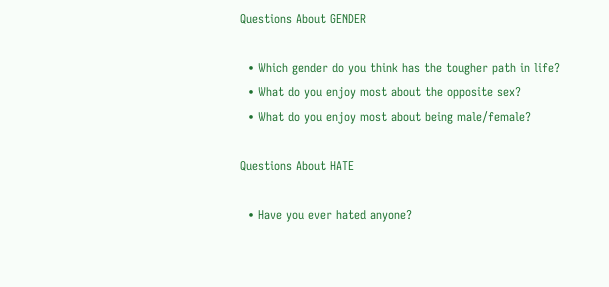Questions About GENDER

  • Which gender do you think has the tougher path in life?
  • What do you enjoy most about the opposite sex?
  • What do you enjoy most about being male/female?

Questions About HATE

  • Have you ever hated anyone?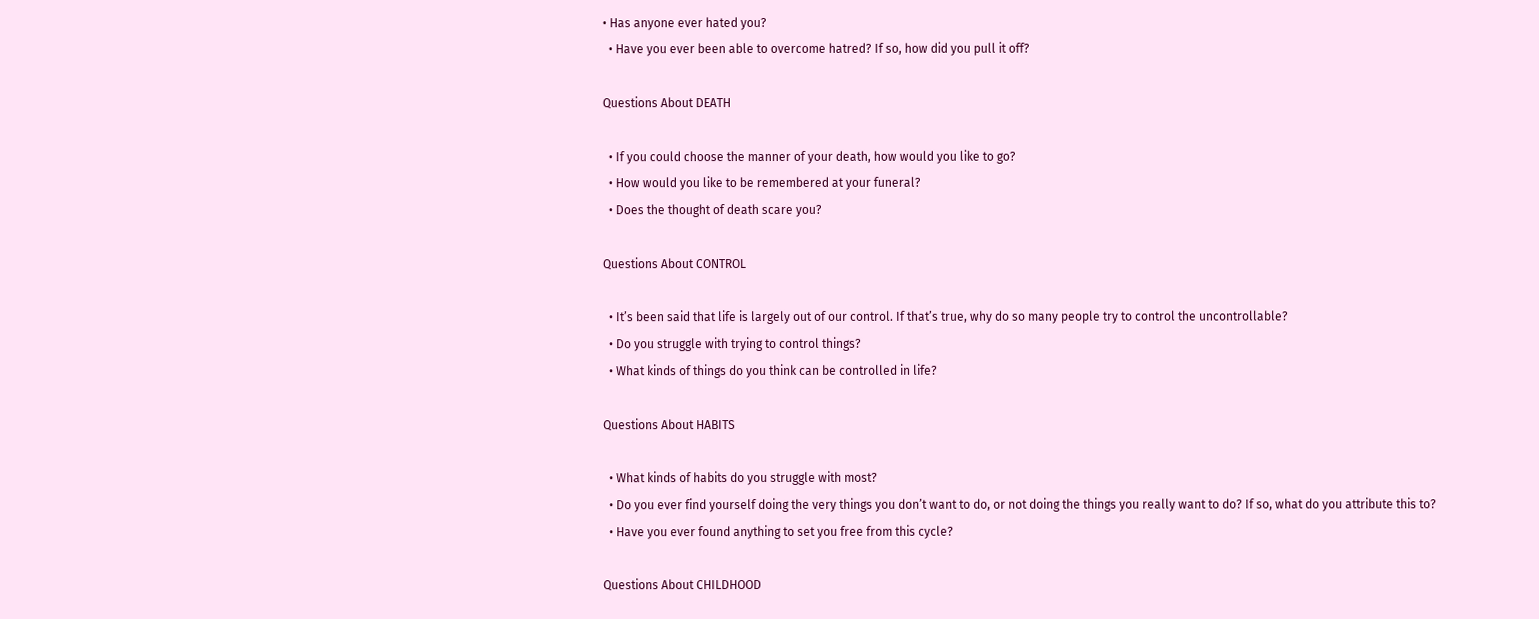• Has anyone ever hated you?
  • Have you ever been able to overcome hatred? If so, how did you pull it off?

Questions About DEATH

  • If you could choose the manner of your death, how would you like to go?
  • How would you like to be remembered at your funeral?
  • Does the thought of death scare you?

Questions About CONTROL

  • It’s been said that life is largely out of our control. If that’s true, why do so many people try to control the uncontrollable?
  • Do you struggle with trying to control things?
  • What kinds of things do you think can be controlled in life?

Questions About HABITS

  • What kinds of habits do you struggle with most?
  • Do you ever find yourself doing the very things you don’t want to do, or not doing the things you really want to do? If so, what do you attribute this to?
  • Have you ever found anything to set you free from this cycle?

Questions About CHILDHOOD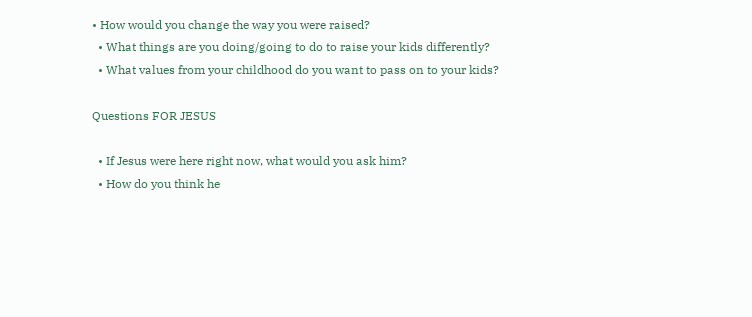• How would you change the way you were raised?
  • What things are you doing/going to do to raise your kids differently?
  • What values from your childhood do you want to pass on to your kids?

Questions FOR JESUS

  • If Jesus were here right now, what would you ask him?
  • How do you think he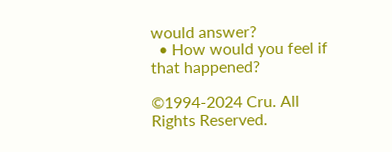would answer?
  • How would you feel if that happened?

©1994-2024 Cru. All Rights Reserved.